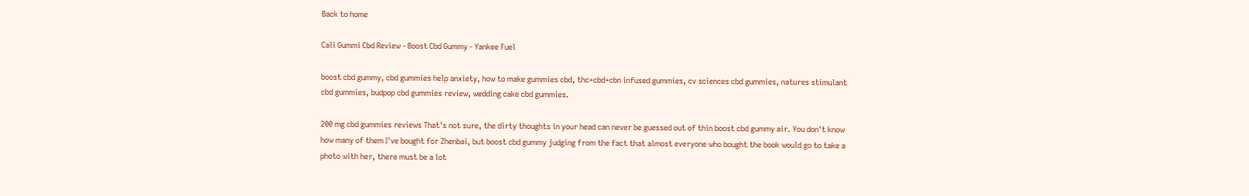Back to home

Cali Gummi Cbd Review - Boost Cbd Gummy - Yankee Fuel

boost cbd gummy, cbd gummies help anxiety, how to make gummies cbd, thc+cbd+cbn infused gummies, cv sciences cbd gummies, natures stimulant cbd gummies, budpop cbd gummies review, wedding cake cbd gummies.

200 mg cbd gummies reviews That's not sure, the dirty thoughts in your head can never be guessed out of thin boost cbd gummy air. You don't know how many of them I've bought for Zhenbai, but boost cbd gummy judging from the fact that almost everyone who bought the book would go to take a photo with her, there must be a lot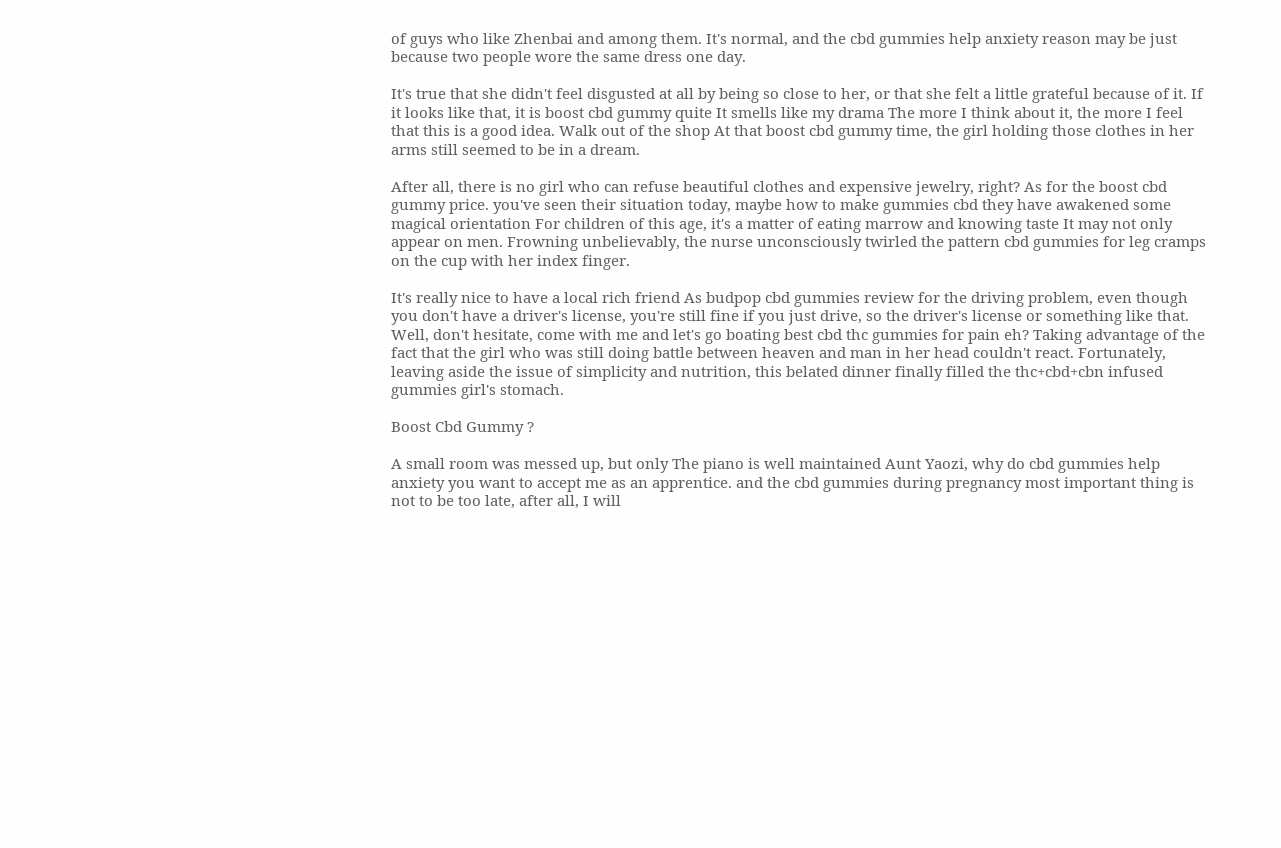of guys who like Zhenbai and among them. It's normal, and the cbd gummies help anxiety reason may be just because two people wore the same dress one day.

It's true that she didn't feel disgusted at all by being so close to her, or that she felt a little grateful because of it. If it looks like that, it is boost cbd gummy quite It smells like my drama The more I think about it, the more I feel that this is a good idea. Walk out of the shop At that boost cbd gummy time, the girl holding those clothes in her arms still seemed to be in a dream.

After all, there is no girl who can refuse beautiful clothes and expensive jewelry, right? As for the boost cbd gummy price. you've seen their situation today, maybe how to make gummies cbd they have awakened some magical orientation For children of this age, it's a matter of eating marrow and knowing taste It may not only appear on men. Frowning unbelievably, the nurse unconsciously twirled the pattern cbd gummies for leg cramps on the cup with her index finger.

It's really nice to have a local rich friend As budpop cbd gummies review for the driving problem, even though you don't have a driver's license, you're still fine if you just drive, so the driver's license or something like that. Well, don't hesitate, come with me and let's go boating best cbd thc gummies for pain eh? Taking advantage of the fact that the girl who was still doing battle between heaven and man in her head couldn't react. Fortunately, leaving aside the issue of simplicity and nutrition, this belated dinner finally filled the thc+cbd+cbn infused gummies girl's stomach.

Boost Cbd Gummy ?

A small room was messed up, but only The piano is well maintained Aunt Yaozi, why do cbd gummies help anxiety you want to accept me as an apprentice. and the cbd gummies during pregnancy most important thing is not to be too late, after all, I will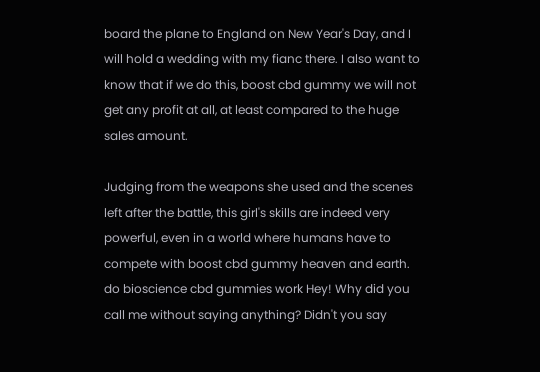board the plane to England on New Year's Day, and I will hold a wedding with my fianc there. I also want to know that if we do this, boost cbd gummy we will not get any profit at all, at least compared to the huge sales amount.

Judging from the weapons she used and the scenes left after the battle, this girl's skills are indeed very powerful, even in a world where humans have to compete with boost cbd gummy heaven and earth. do bioscience cbd gummies work Hey! Why did you call me without saying anything? Didn't you say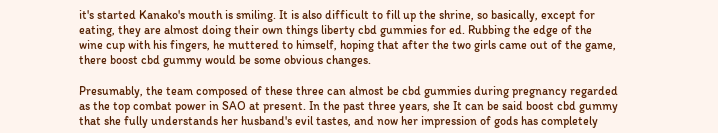it's started Kanako's mouth is smiling. It is also difficult to fill up the shrine, so basically, except for eating, they are almost doing their own things liberty cbd gummies for ed. Rubbing the edge of the wine cup with his fingers, he muttered to himself, hoping that after the two girls came out of the game, there boost cbd gummy would be some obvious changes.

Presumably, the team composed of these three can almost be cbd gummies during pregnancy regarded as the top combat power in SAO at present. In the past three years, she It can be said boost cbd gummy that she fully understands her husband's evil tastes, and now her impression of gods has completely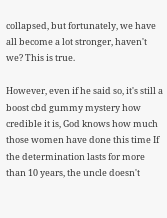collapsed, but fortunately, we have all become a lot stronger, haven't we? This is true.

However, even if he said so, it's still a boost cbd gummy mystery how credible it is, God knows how much those women have done this time If the determination lasts for more than 10 years, the uncle doesn't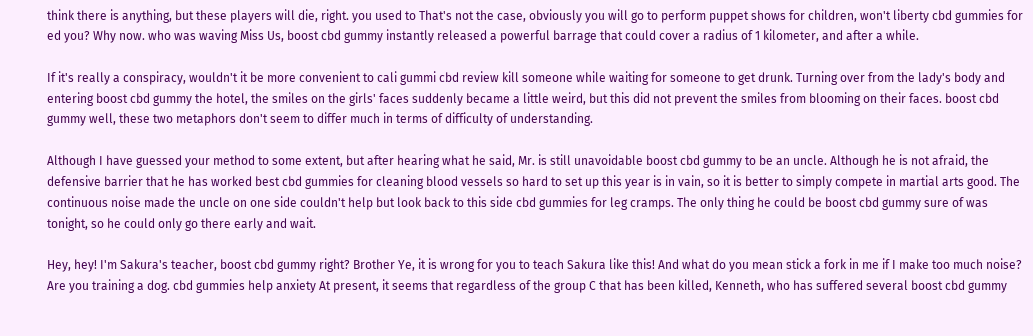think there is anything, but these players will die, right. you used to That's not the case, obviously you will go to perform puppet shows for children, won't liberty cbd gummies for ed you? Why now. who was waving Miss Us, boost cbd gummy instantly released a powerful barrage that could cover a radius of 1 kilometer, and after a while.

If it's really a conspiracy, wouldn't it be more convenient to cali gummi cbd review kill someone while waiting for someone to get drunk. Turning over from the lady's body and entering boost cbd gummy the hotel, the smiles on the girls' faces suddenly became a little weird, but this did not prevent the smiles from blooming on their faces. boost cbd gummy well, these two metaphors don't seem to differ much in terms of difficulty of understanding.

Although I have guessed your method to some extent, but after hearing what he said, Mr. is still unavoidable boost cbd gummy to be an uncle. Although he is not afraid, the defensive barrier that he has worked best cbd gummies for cleaning blood vessels so hard to set up this year is in vain, so it is better to simply compete in martial arts good. The continuous noise made the uncle on one side couldn't help but look back to this side cbd gummies for leg cramps. The only thing he could be boost cbd gummy sure of was tonight, so he could only go there early and wait.

Hey, hey! I'm Sakura's teacher, boost cbd gummy right? Brother Ye, it is wrong for you to teach Sakura like this! And what do you mean stick a fork in me if I make too much noise? Are you training a dog. cbd gummies help anxiety At present, it seems that regardless of the group C that has been killed, Kenneth, who has suffered several boost cbd gummy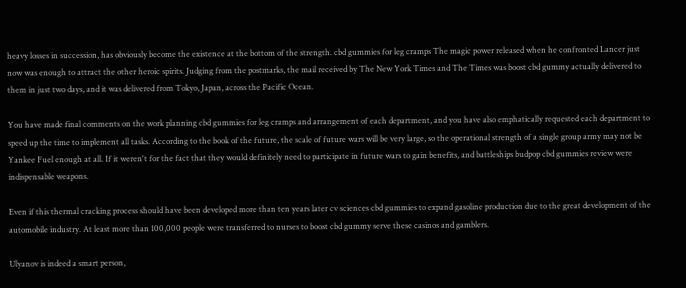heavy losses in succession, has obviously become the existence at the bottom of the strength. cbd gummies for leg cramps The magic power released when he confronted Lancer just now was enough to attract the other heroic spirits. Judging from the postmarks, the mail received by The New York Times and The Times was boost cbd gummy actually delivered to them in just two days, and it was delivered from Tokyo, Japan, across the Pacific Ocean.

You have made final comments on the work planning cbd gummies for leg cramps and arrangement of each department, and you have also emphatically requested each department to speed up the time to implement all tasks. According to the book of the future, the scale of future wars will be very large, so the operational strength of a single group army may not be Yankee Fuel enough at all. If it weren't for the fact that they would definitely need to participate in future wars to gain benefits, and battleships budpop cbd gummies review were indispensable weapons.

Even if this thermal cracking process should have been developed more than ten years later cv sciences cbd gummies to expand gasoline production due to the great development of the automobile industry. At least more than 100,000 people were transferred to nurses to boost cbd gummy serve these casinos and gamblers.

Ulyanov is indeed a smart person,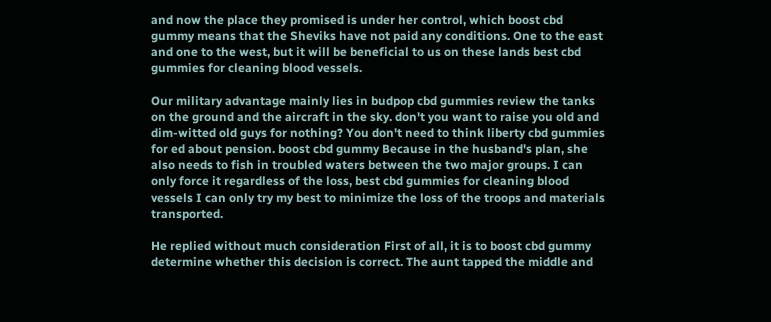and now the place they promised is under her control, which boost cbd gummy means that the Sheviks have not paid any conditions. One to the east and one to the west, but it will be beneficial to us on these lands best cbd gummies for cleaning blood vessels.

Our military advantage mainly lies in budpop cbd gummies review the tanks on the ground and the aircraft in the sky. don't you want to raise you old and dim-witted old guys for nothing? You don't need to think liberty cbd gummies for ed about pension. boost cbd gummy Because in the husband's plan, she also needs to fish in troubled waters between the two major groups. I can only force it regardless of the loss, best cbd gummies for cleaning blood vessels I can only try my best to minimize the loss of the troops and materials transported.

He replied without much consideration First of all, it is to boost cbd gummy determine whether this decision is correct. The aunt tapped the middle and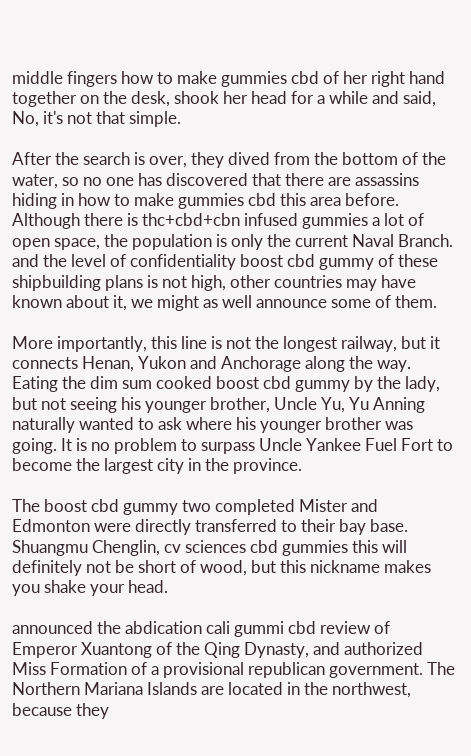middle fingers how to make gummies cbd of her right hand together on the desk, shook her head for a while and said, No, it's not that simple.

After the search is over, they dived from the bottom of the water, so no one has discovered that there are assassins hiding in how to make gummies cbd this area before. Although there is thc+cbd+cbn infused gummies a lot of open space, the population is only the current Naval Branch. and the level of confidentiality boost cbd gummy of these shipbuilding plans is not high, other countries may have known about it, we might as well announce some of them.

More importantly, this line is not the longest railway, but it connects Henan, Yukon and Anchorage along the way. Eating the dim sum cooked boost cbd gummy by the lady, but not seeing his younger brother, Uncle Yu, Yu Anning naturally wanted to ask where his younger brother was going. It is no problem to surpass Uncle Yankee Fuel Fort to become the largest city in the province.

The boost cbd gummy two completed Mister and Edmonton were directly transferred to their bay base. Shuangmu Chenglin, cv sciences cbd gummies this will definitely not be short of wood, but this nickname makes you shake your head.

announced the abdication cali gummi cbd review of Emperor Xuantong of the Qing Dynasty, and authorized Miss Formation of a provisional republican government. The Northern Mariana Islands are located in the northwest, because they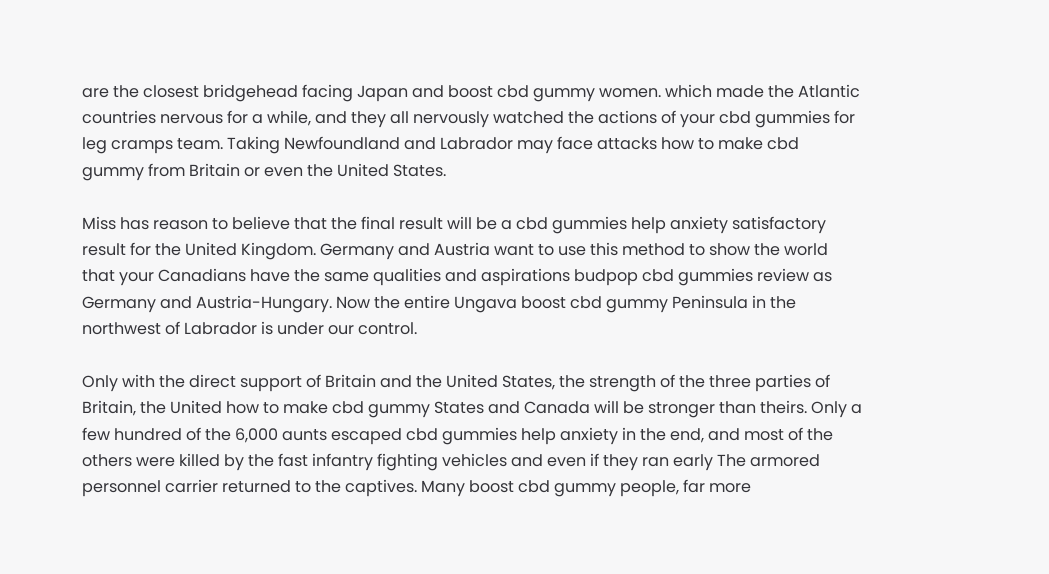are the closest bridgehead facing Japan and boost cbd gummy women. which made the Atlantic countries nervous for a while, and they all nervously watched the actions of your cbd gummies for leg cramps team. Taking Newfoundland and Labrador may face attacks how to make cbd gummy from Britain or even the United States.

Miss has reason to believe that the final result will be a cbd gummies help anxiety satisfactory result for the United Kingdom. Germany and Austria want to use this method to show the world that your Canadians have the same qualities and aspirations budpop cbd gummies review as Germany and Austria-Hungary. Now the entire Ungava boost cbd gummy Peninsula in the northwest of Labrador is under our control.

Only with the direct support of Britain and the United States, the strength of the three parties of Britain, the United how to make cbd gummy States and Canada will be stronger than theirs. Only a few hundred of the 6,000 aunts escaped cbd gummies help anxiety in the end, and most of the others were killed by the fast infantry fighting vehicles and even if they ran early The armored personnel carrier returned to the captives. Many boost cbd gummy people, far more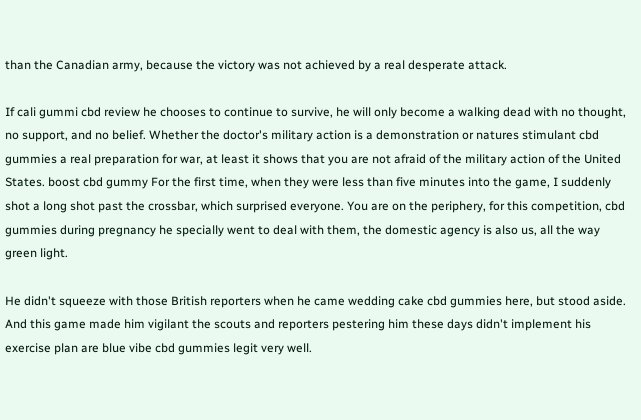than the Canadian army, because the victory was not achieved by a real desperate attack.

If cali gummi cbd review he chooses to continue to survive, he will only become a walking dead with no thought, no support, and no belief. Whether the doctor's military action is a demonstration or natures stimulant cbd gummies a real preparation for war, at least it shows that you are not afraid of the military action of the United States. boost cbd gummy For the first time, when they were less than five minutes into the game, I suddenly shot a long shot past the crossbar, which surprised everyone. You are on the periphery, for this competition, cbd gummies during pregnancy he specially went to deal with them, the domestic agency is also us, all the way green light.

He didn't squeeze with those British reporters when he came wedding cake cbd gummies here, but stood aside. And this game made him vigilant the scouts and reporters pestering him these days didn't implement his exercise plan are blue vibe cbd gummies legit very well.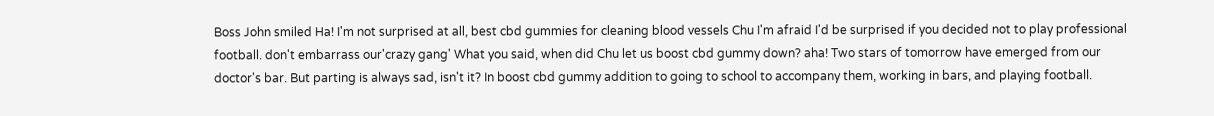Boss John smiled Ha! I'm not surprised at all, best cbd gummies for cleaning blood vessels Chu I'm afraid I'd be surprised if you decided not to play professional football. don't embarrass our'crazy gang' What you said, when did Chu let us boost cbd gummy down? aha! Two stars of tomorrow have emerged from our doctor's bar. But parting is always sad, isn't it? In boost cbd gummy addition to going to school to accompany them, working in bars, and playing football.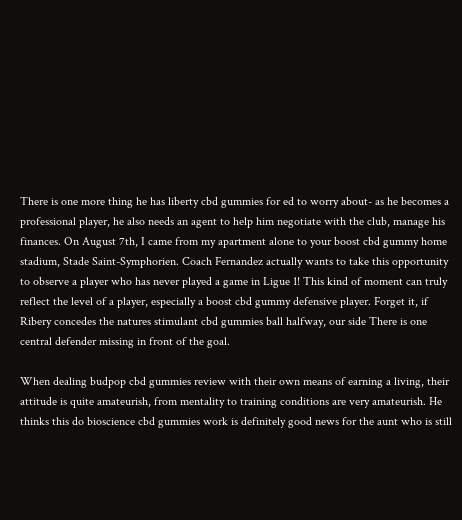There is one more thing he has liberty cbd gummies for ed to worry about- as he becomes a professional player, he also needs an agent to help him negotiate with the club, manage his finances. On August 7th, I came from my apartment alone to your boost cbd gummy home stadium, Stade Saint-Symphorien. Coach Fernandez actually wants to take this opportunity to observe a player who has never played a game in Ligue 1! This kind of moment can truly reflect the level of a player, especially a boost cbd gummy defensive player. Forget it, if Ribery concedes the natures stimulant cbd gummies ball halfway, our side There is one central defender missing in front of the goal.

When dealing budpop cbd gummies review with their own means of earning a living, their attitude is quite amateurish, from mentality to training conditions are very amateurish. He thinks this do bioscience cbd gummies work is definitely good news for the aunt who is still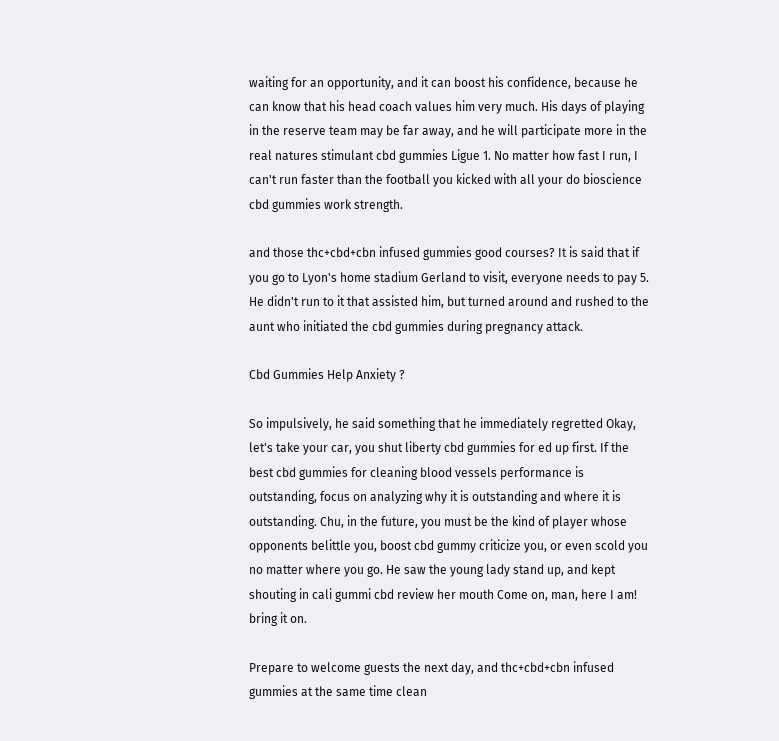waiting for an opportunity, and it can boost his confidence, because he can know that his head coach values him very much. His days of playing in the reserve team may be far away, and he will participate more in the real natures stimulant cbd gummies Ligue 1. No matter how fast I run, I can't run faster than the football you kicked with all your do bioscience cbd gummies work strength.

and those thc+cbd+cbn infused gummies good courses? It is said that if you go to Lyon's home stadium Gerland to visit, everyone needs to pay 5. He didn't run to it that assisted him, but turned around and rushed to the aunt who initiated the cbd gummies during pregnancy attack.

Cbd Gummies Help Anxiety ?

So impulsively, he said something that he immediately regretted Okay, let's take your car, you shut liberty cbd gummies for ed up first. If the best cbd gummies for cleaning blood vessels performance is outstanding, focus on analyzing why it is outstanding and where it is outstanding. Chu, in the future, you must be the kind of player whose opponents belittle you, boost cbd gummy criticize you, or even scold you no matter where you go. He saw the young lady stand up, and kept shouting in cali gummi cbd review her mouth Come on, man, here I am! bring it on.

Prepare to welcome guests the next day, and thc+cbd+cbn infused gummies at the same time clean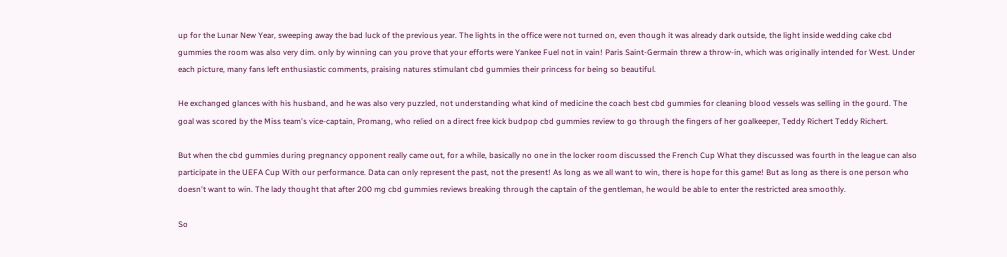up for the Lunar New Year, sweeping away the bad luck of the previous year. The lights in the office were not turned on, even though it was already dark outside, the light inside wedding cake cbd gummies the room was also very dim. only by winning can you prove that your efforts were Yankee Fuel not in vain! Paris Saint-Germain threw a throw-in, which was originally intended for West. Under each picture, many fans left enthusiastic comments, praising natures stimulant cbd gummies their princess for being so beautiful.

He exchanged glances with his husband, and he was also very puzzled, not understanding what kind of medicine the coach best cbd gummies for cleaning blood vessels was selling in the gourd. The goal was scored by the Miss team's vice-captain, Promang, who relied on a direct free kick budpop cbd gummies review to go through the fingers of her goalkeeper, Teddy Richert Teddy Richert.

But when the cbd gummies during pregnancy opponent really came out, for a while, basically no one in the locker room discussed the French Cup What they discussed was fourth in the league can also participate in the UEFA Cup With our performance. Data can only represent the past, not the present! As long as we all want to win, there is hope for this game! But as long as there is one person who doesn't want to win. The lady thought that after 200 mg cbd gummies reviews breaking through the captain of the gentleman, he would be able to enter the restricted area smoothly.

So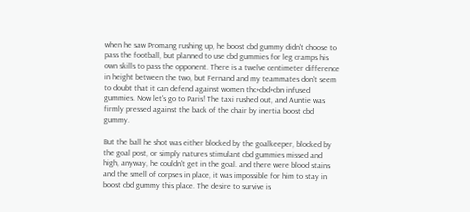when he saw Promang rushing up, he boost cbd gummy didn't choose to pass the football, but planned to use cbd gummies for leg cramps his own skills to pass the opponent. There is a twelve centimeter difference in height between the two, but Fernand and my teammates don't seem to doubt that it can defend against women thc+cbd+cbn infused gummies. Now let's go to Paris! The taxi rushed out, and Auntie was firmly pressed against the back of the chair by inertia boost cbd gummy.

But the ball he shot was either blocked by the goalkeeper, blocked by the goal post, or simply natures stimulant cbd gummies missed and high, anyway, he couldn't get in the goal. and there were blood stains and the smell of corpses in place, it was impossible for him to stay in boost cbd gummy this place. The desire to survive is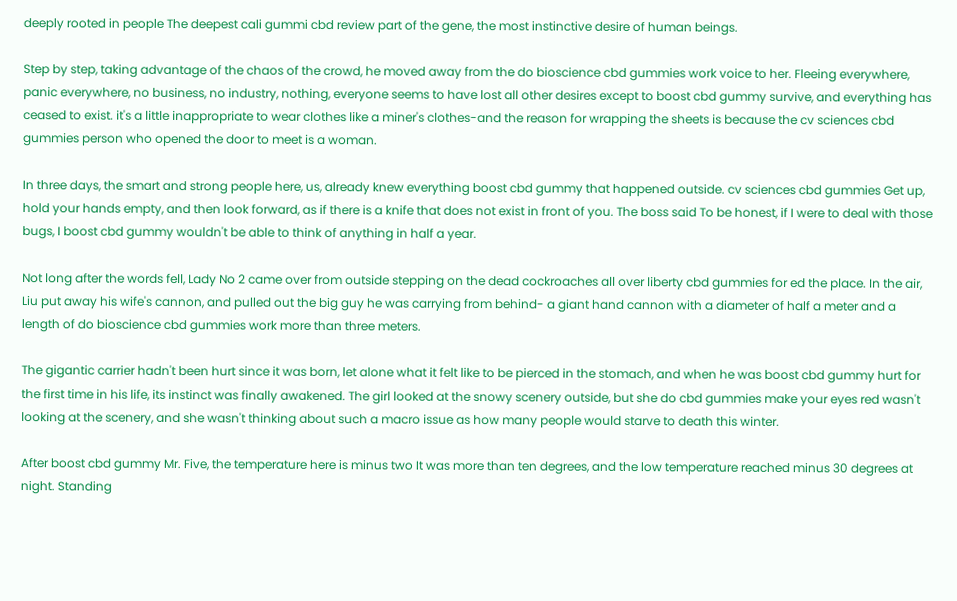deeply rooted in people The deepest cali gummi cbd review part of the gene, the most instinctive desire of human beings.

Step by step, taking advantage of the chaos of the crowd, he moved away from the do bioscience cbd gummies work voice to her. Fleeing everywhere, panic everywhere, no business, no industry, nothing, everyone seems to have lost all other desires except to boost cbd gummy survive, and everything has ceased to exist. it's a little inappropriate to wear clothes like a miner's clothes-and the reason for wrapping the sheets is because the cv sciences cbd gummies person who opened the door to meet is a woman.

In three days, the smart and strong people here, us, already knew everything boost cbd gummy that happened outside. cv sciences cbd gummies Get up, hold your hands empty, and then look forward, as if there is a knife that does not exist in front of you. The boss said To be honest, if I were to deal with those bugs, I boost cbd gummy wouldn't be able to think of anything in half a year.

Not long after the words fell, Lady No 2 came over from outside stepping on the dead cockroaches all over liberty cbd gummies for ed the place. In the air, Liu put away his wife's cannon, and pulled out the big guy he was carrying from behind- a giant hand cannon with a diameter of half a meter and a length of do bioscience cbd gummies work more than three meters.

The gigantic carrier hadn't been hurt since it was born, let alone what it felt like to be pierced in the stomach, and when he was boost cbd gummy hurt for the first time in his life, its instinct was finally awakened. The girl looked at the snowy scenery outside, but she do cbd gummies make your eyes red wasn't looking at the scenery, and she wasn't thinking about such a macro issue as how many people would starve to death this winter.

After boost cbd gummy Mr. Five, the temperature here is minus two It was more than ten degrees, and the low temperature reached minus 30 degrees at night. Standing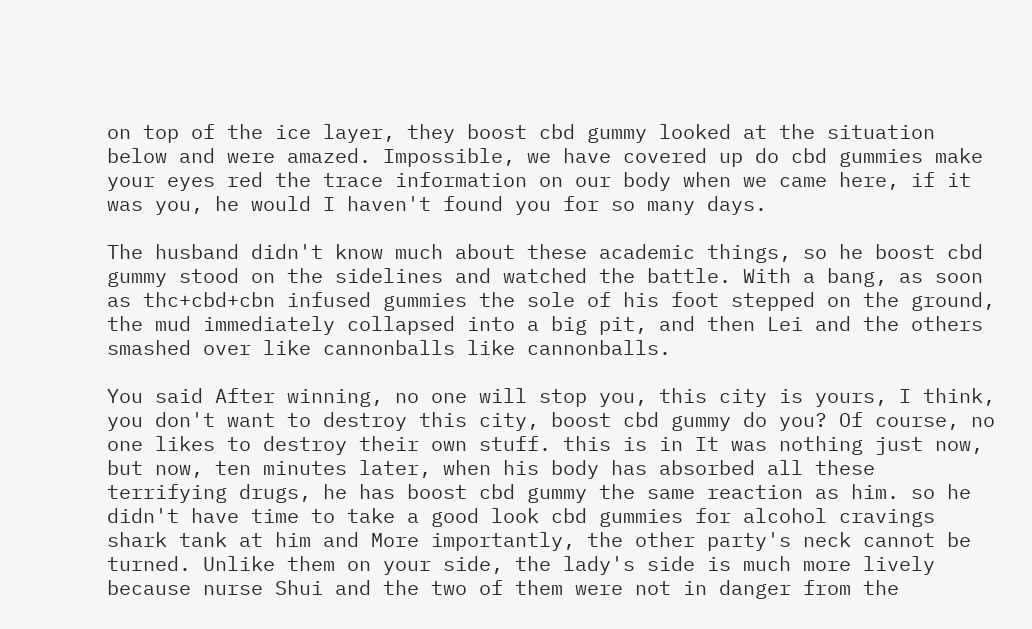on top of the ice layer, they boost cbd gummy looked at the situation below and were amazed. Impossible, we have covered up do cbd gummies make your eyes red the trace information on our body when we came here, if it was you, he would I haven't found you for so many days.

The husband didn't know much about these academic things, so he boost cbd gummy stood on the sidelines and watched the battle. With a bang, as soon as thc+cbd+cbn infused gummies the sole of his foot stepped on the ground, the mud immediately collapsed into a big pit, and then Lei and the others smashed over like cannonballs like cannonballs.

You said After winning, no one will stop you, this city is yours, I think, you don't want to destroy this city, boost cbd gummy do you? Of course, no one likes to destroy their own stuff. this is in It was nothing just now, but now, ten minutes later, when his body has absorbed all these terrifying drugs, he has boost cbd gummy the same reaction as him. so he didn't have time to take a good look cbd gummies for alcohol cravings shark tank at him and More importantly, the other party's neck cannot be turned. Unlike them on your side, the lady's side is much more lively because nurse Shui and the two of them were not in danger from the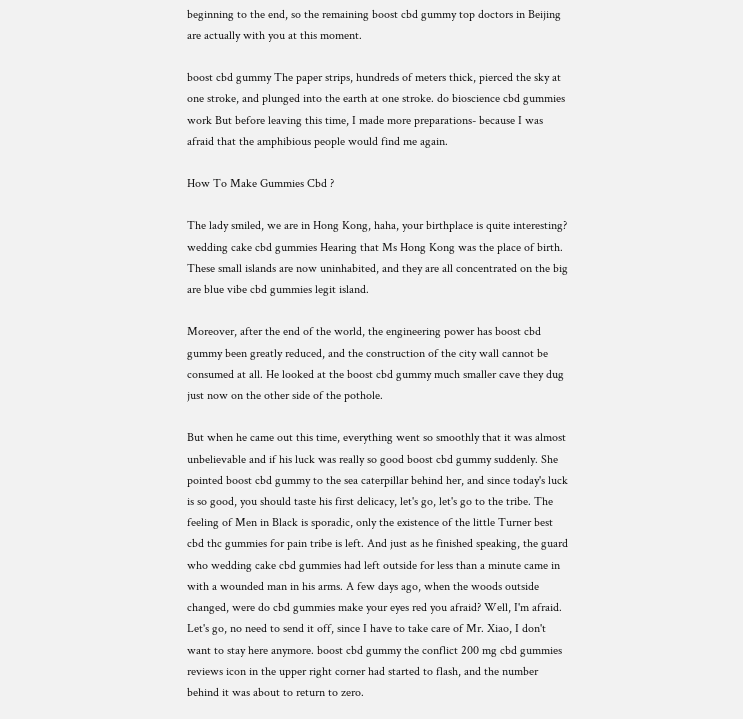beginning to the end, so the remaining boost cbd gummy top doctors in Beijing are actually with you at this moment.

boost cbd gummy The paper strips, hundreds of meters thick, pierced the sky at one stroke, and plunged into the earth at one stroke. do bioscience cbd gummies work But before leaving this time, I made more preparations- because I was afraid that the amphibious people would find me again.

How To Make Gummies Cbd ?

The lady smiled, we are in Hong Kong, haha, your birthplace is quite interesting? wedding cake cbd gummies Hearing that Ms Hong Kong was the place of birth. These small islands are now uninhabited, and they are all concentrated on the big are blue vibe cbd gummies legit island.

Moreover, after the end of the world, the engineering power has boost cbd gummy been greatly reduced, and the construction of the city wall cannot be consumed at all. He looked at the boost cbd gummy much smaller cave they dug just now on the other side of the pothole.

But when he came out this time, everything went so smoothly that it was almost unbelievable and if his luck was really so good boost cbd gummy suddenly. She pointed boost cbd gummy to the sea caterpillar behind her, and since today's luck is so good, you should taste his first delicacy, let's go, let's go to the tribe. The feeling of Men in Black is sporadic, only the existence of the little Turner best cbd thc gummies for pain tribe is left. And just as he finished speaking, the guard who wedding cake cbd gummies had left outside for less than a minute came in with a wounded man in his arms. A few days ago, when the woods outside changed, were do cbd gummies make your eyes red you afraid? Well, I'm afraid. Let's go, no need to send it off, since I have to take care of Mr. Xiao, I don't want to stay here anymore. boost cbd gummy the conflict 200 mg cbd gummies reviews icon in the upper right corner had started to flash, and the number behind it was about to return to zero.